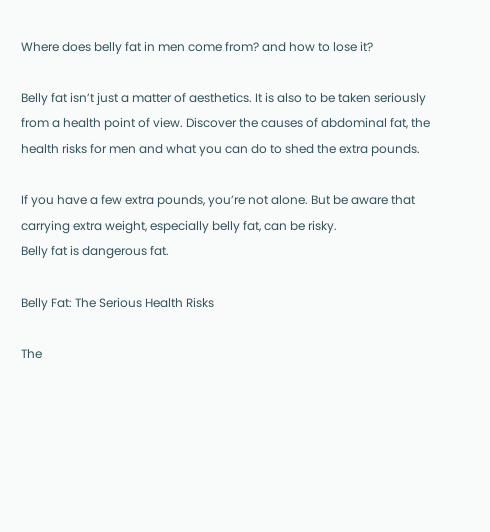Where does belly fat in men come from? and how to lose it?

Belly fat isn’t just a matter of aesthetics. It is also to be taken seriously from a health point of view. Discover the causes of abdominal fat, the health risks for men and what you can do to shed the extra pounds.

If you have a few extra pounds, you’re not alone. But be aware that carrying extra weight, especially belly fat, can be risky.
Belly fat is dangerous fat.

Belly Fat: The Serious Health Risks

The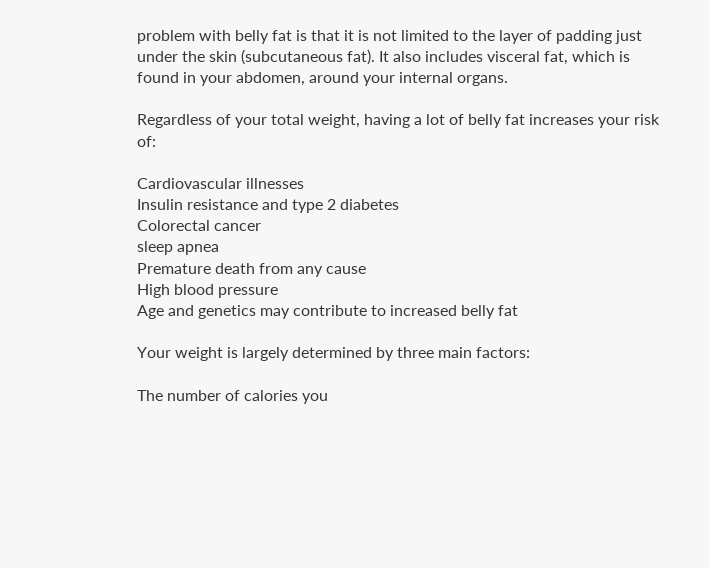problem with belly fat is that it is not limited to the layer of padding just under the skin (subcutaneous fat). It also includes visceral fat, which is found in your abdomen, around your internal organs.

Regardless of your total weight, having a lot of belly fat increases your risk of:

Cardiovascular illnesses
Insulin resistance and type 2 diabetes
Colorectal cancer
sleep apnea
Premature death from any cause
High blood pressure
Age and genetics may contribute to increased belly fat

Your weight is largely determined by three main factors:

The number of calories you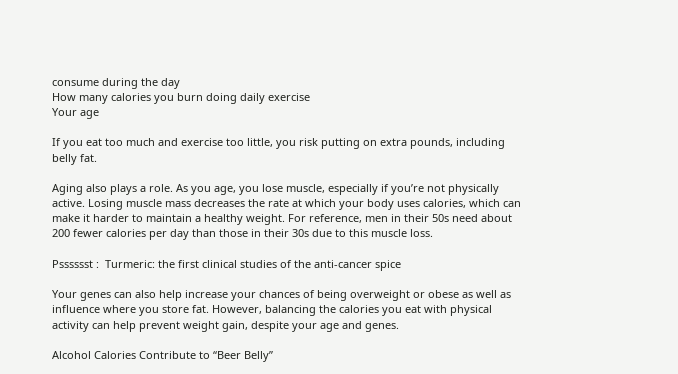consume during the day
How many calories you burn doing daily exercise
Your age

If you eat too much and exercise too little, you risk putting on extra pounds, including belly fat.

Aging also plays a role. As you age, you lose muscle, especially if you’re not physically active. Losing muscle mass decreases the rate at which your body uses calories, which can make it harder to maintain a healthy weight. For reference, men in their 50s need about 200 fewer calories per day than those in their 30s due to this muscle loss.

Psssssst :  Turmeric: the first clinical studies of the anti-cancer spice

Your genes can also help increase your chances of being overweight or obese as well as influence where you store fat. However, balancing the calories you eat with physical activity can help prevent weight gain, despite your age and genes.

Alcohol Calories Contribute to “Beer Belly”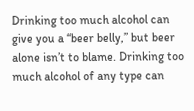Drinking too much alcohol can give you a “beer belly,” but beer alone isn’t to blame. Drinking too much alcohol of any type can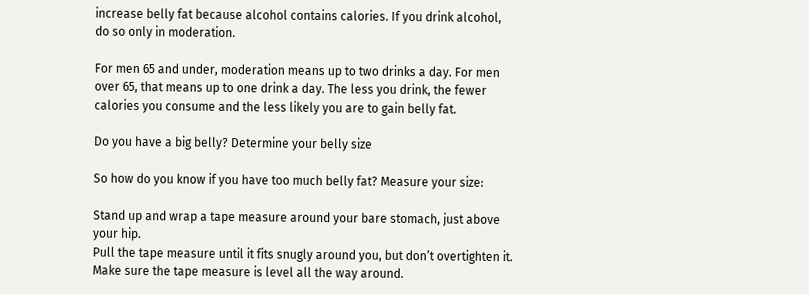increase belly fat because alcohol contains calories. If you drink alcohol, do so only in moderation.

For men 65 and under, moderation means up to two drinks a day. For men over 65, that means up to one drink a day. The less you drink, the fewer calories you consume and the less likely you are to gain belly fat.

Do you have a big belly? Determine your belly size

So how do you know if you have too much belly fat? Measure your size:

Stand up and wrap a tape measure around your bare stomach, just above your hip.
Pull the tape measure until it fits snugly around you, but don’t overtighten it. Make sure the tape measure is level all the way around.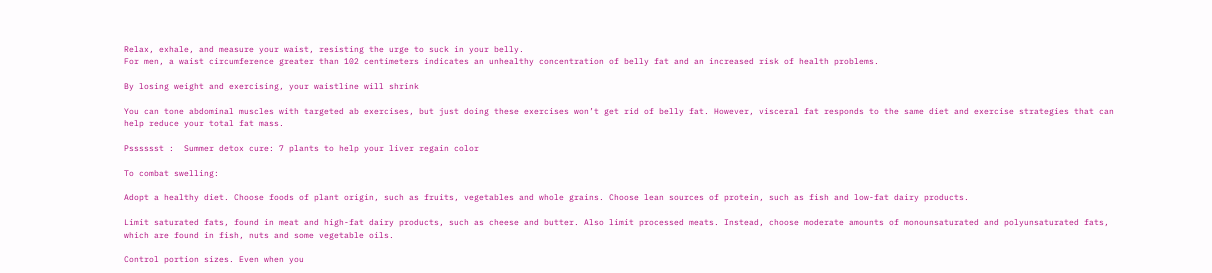Relax, exhale, and measure your waist, resisting the urge to suck in your belly.
For men, a waist circumference greater than 102 centimeters indicates an unhealthy concentration of belly fat and an increased risk of health problems.

By losing weight and exercising, your waistline will shrink

You can tone abdominal muscles with targeted ab exercises, but just doing these exercises won’t get rid of belly fat. However, visceral fat responds to the same diet and exercise strategies that can help reduce your total fat mass.

Psssssst :  Summer detox cure: 7 plants to help your liver regain color

To combat swelling:

Adopt a healthy diet. Choose foods of plant origin, such as fruits, vegetables and whole grains. Choose lean sources of protein, such as fish and low-fat dairy products.

Limit saturated fats, found in meat and high-fat dairy products, such as cheese and butter. Also limit processed meats. Instead, choose moderate amounts of monounsaturated and polyunsaturated fats, which are found in fish, nuts and some vegetable oils.

Control portion sizes. Even when you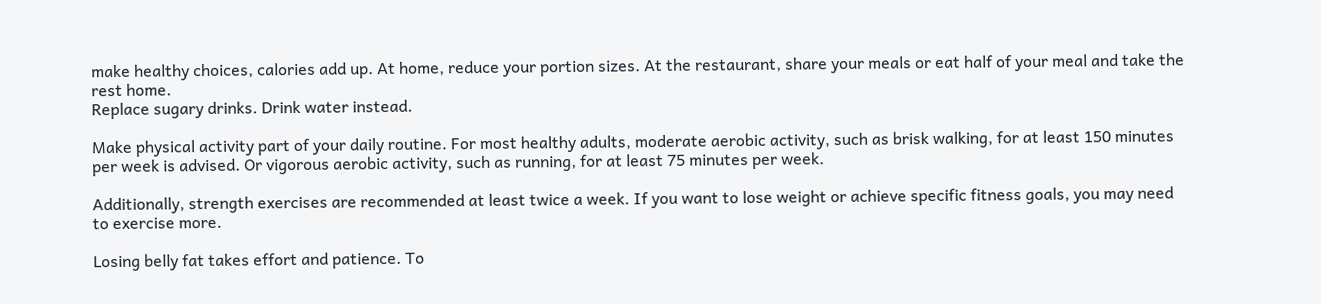make healthy choices, calories add up. At home, reduce your portion sizes. At the restaurant, share your meals or eat half of your meal and take the rest home.
Replace sugary drinks. Drink water instead.

Make physical activity part of your daily routine. For most healthy adults, moderate aerobic activity, such as brisk walking, for at least 150 minutes per week is advised. Or vigorous aerobic activity, such as running, for at least 75 minutes per week.

Additionally, strength exercises are recommended at least twice a week. If you want to lose weight or achieve specific fitness goals, you may need to exercise more.

Losing belly fat takes effort and patience. To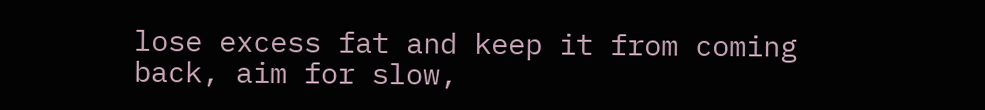lose excess fat and keep it from coming back, aim for slow,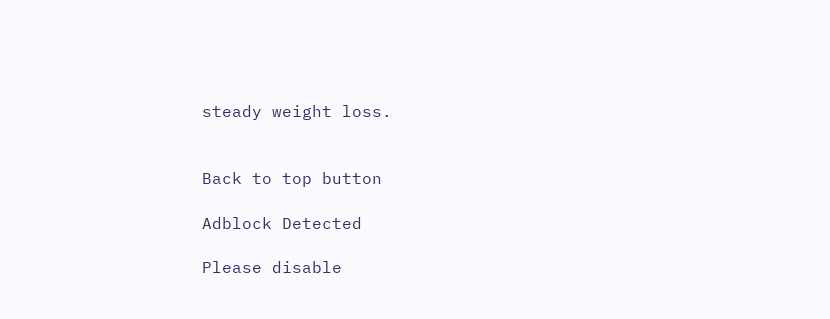steady weight loss.


Back to top button

Adblock Detected

Please disable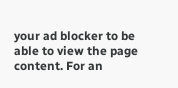your ad blocker to be able to view the page content. For an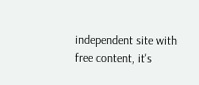independent site with free content, it's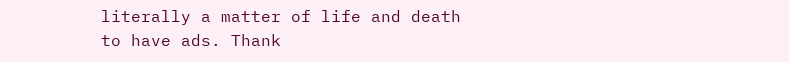literally a matter of life and death to have ads. Thank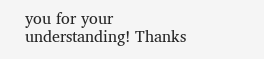you for your understanding! Thanks